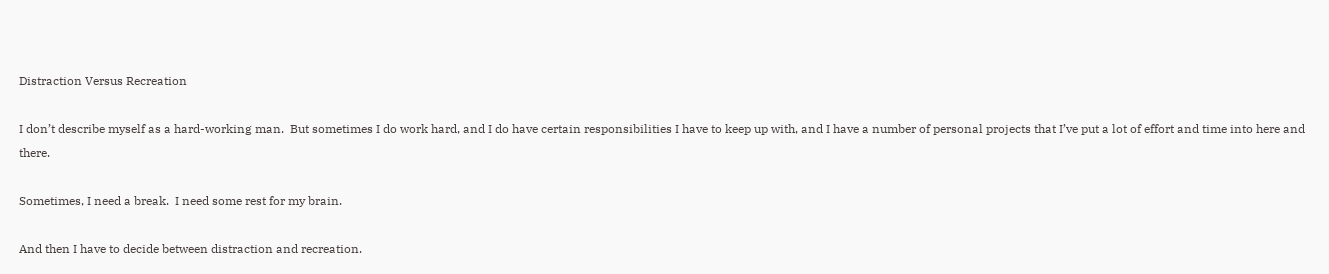Distraction Versus Recreation

I don’t describe myself as a hard-working man.  But sometimes I do work hard, and I do have certain responsibilities I have to keep up with, and I have a number of personal projects that I’ve put a lot of effort and time into here and there.

Sometimes, I need a break.  I need some rest for my brain.

And then I have to decide between distraction and recreation.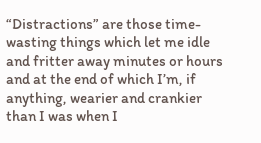“Distractions” are those time-wasting things which let me idle and fritter away minutes or hours and at the end of which I’m, if anything, wearier and crankier than I was when I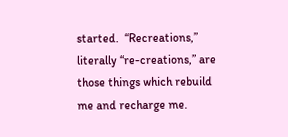started.  “Recreations,” literally “re-creations,” are those things which rebuild me and recharge me.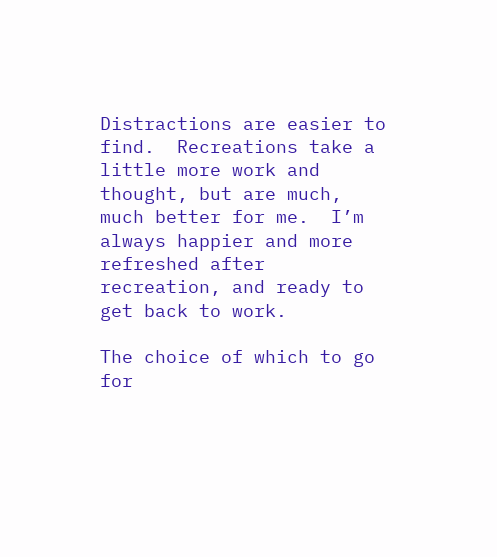Distractions are easier to find.  Recreations take a little more work and thought, but are much, much better for me.  I’m always happier and more refreshed after recreation, and ready to get back to work.

The choice of which to go for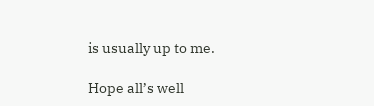is usually up to me.

Hope all’s well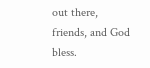out there, friends, and God bless.